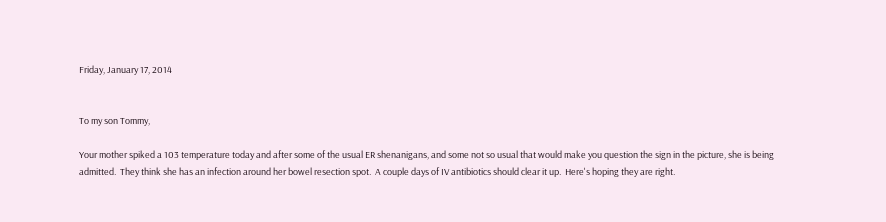Friday, January 17, 2014


To my son Tommy,

Your mother spiked a 103 temperature today and after some of the usual ER shenanigans, and some not so usual that would make you question the sign in the picture, she is being admitted.  They think she has an infection around her bowel resection spot.  A couple days of IV antibiotics should clear it up.  Here's hoping they are right.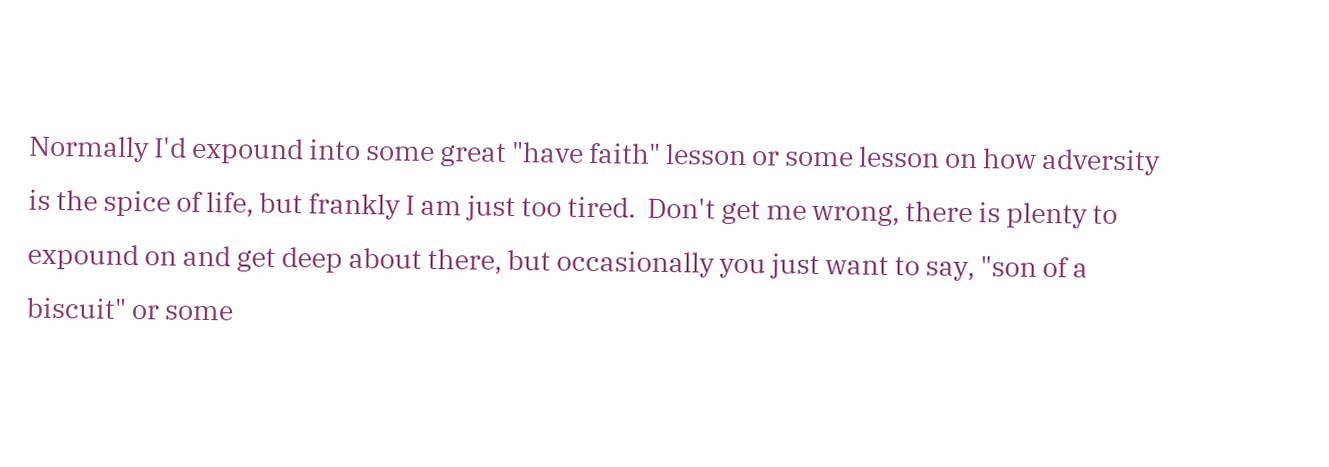Normally I'd expound into some great "have faith" lesson or some lesson on how adversity is the spice of life, but frankly I am just too tired.  Don't get me wrong, there is plenty to expound on and get deep about there, but occasionally you just want to say, "son of a biscuit" or some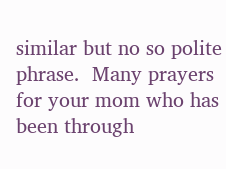similar but no so polite phrase.  Many prayers for your mom who has been through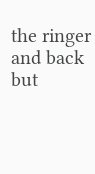the ringer and back but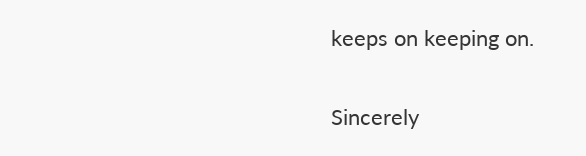keeps on keeping on.

Sincerely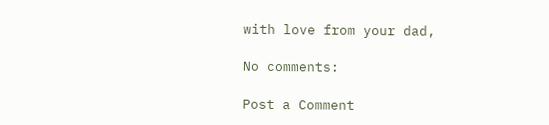with love from your dad,

No comments:

Post a Comment